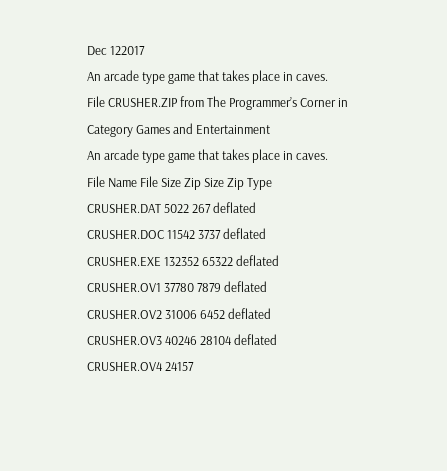Dec 122017
An arcade type game that takes place in caves.
File CRUSHER.ZIP from The Programmer’s Corner in
Category Games and Entertainment
An arcade type game that takes place in caves.
File Name File Size Zip Size Zip Type
CRUSHER.DAT 5022 267 deflated
CRUSHER.DOC 11542 3737 deflated
CRUSHER.EXE 132352 65322 deflated
CRUSHER.OV1 37780 7879 deflated
CRUSHER.OV2 31006 6452 deflated
CRUSHER.OV3 40246 28104 deflated
CRUSHER.OV4 24157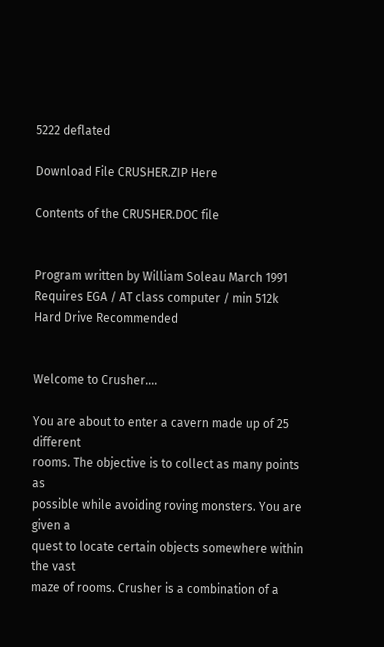5222 deflated

Download File CRUSHER.ZIP Here

Contents of the CRUSHER.DOC file


Program written by William Soleau March 1991
Requires EGA / AT class computer / min 512k
Hard Drive Recommended


Welcome to Crusher....

You are about to enter a cavern made up of 25 different
rooms. The objective is to collect as many points as
possible while avoiding roving monsters. You are given a
quest to locate certain objects somewhere within the vast
maze of rooms. Crusher is a combination of a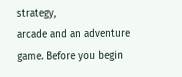strategy,
arcade and an adventure game. Before you begin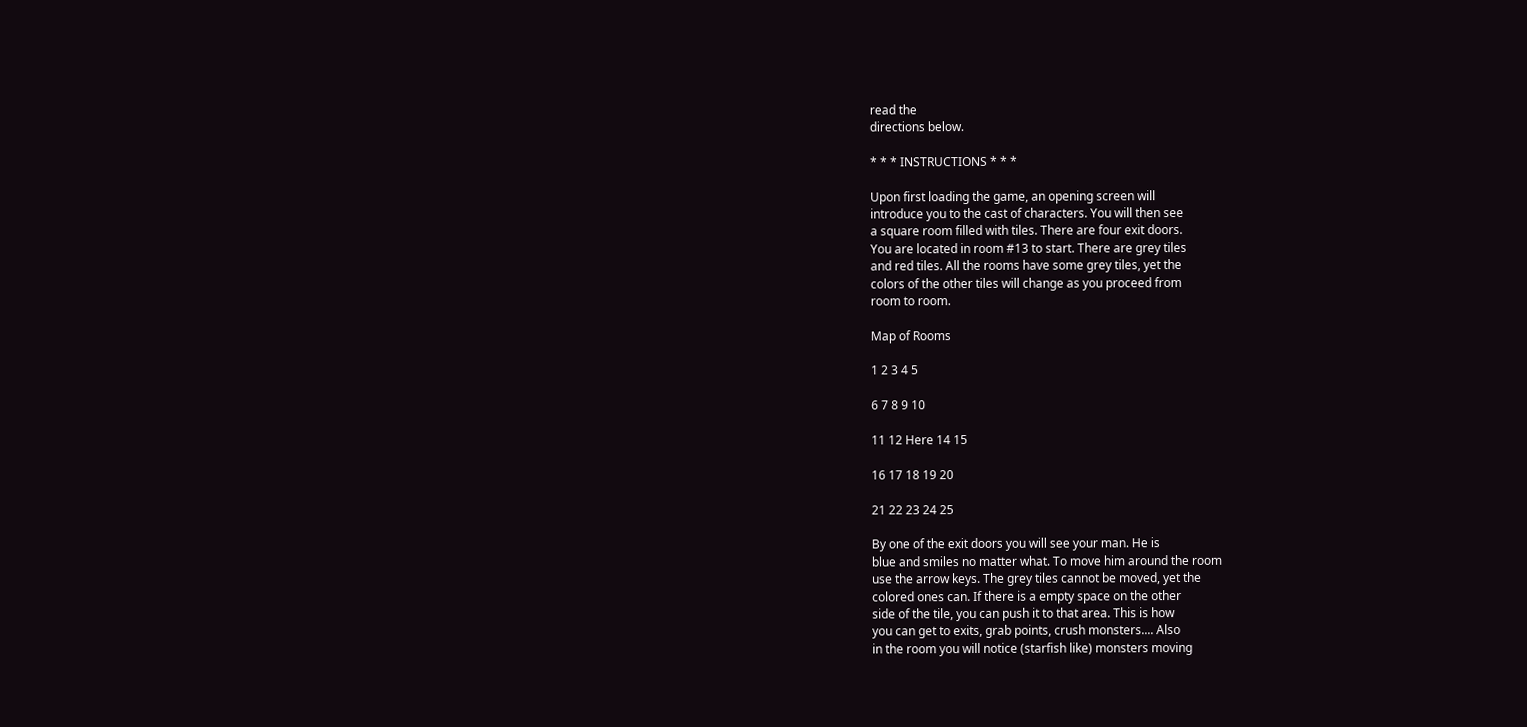read the
directions below.

* * * INSTRUCTIONS * * *

Upon first loading the game, an opening screen will
introduce you to the cast of characters. You will then see
a square room filled with tiles. There are four exit doors.
You are located in room #13 to start. There are grey tiles
and red tiles. All the rooms have some grey tiles, yet the
colors of the other tiles will change as you proceed from
room to room.

Map of Rooms

1 2 3 4 5

6 7 8 9 10

11 12 Here 14 15

16 17 18 19 20

21 22 23 24 25

By one of the exit doors you will see your man. He is
blue and smiles no matter what. To move him around the room
use the arrow keys. The grey tiles cannot be moved, yet the
colored ones can. If there is a empty space on the other
side of the tile, you can push it to that area. This is how
you can get to exits, grab points, crush monsters.... Also
in the room you will notice (starfish like) monsters moving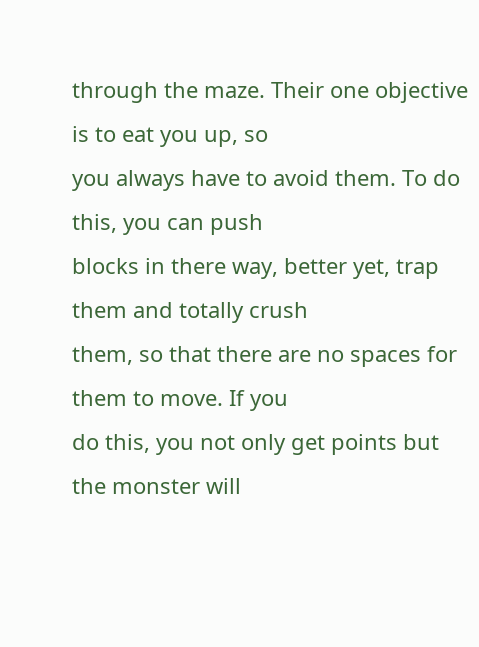through the maze. Their one objective is to eat you up, so
you always have to avoid them. To do this, you can push
blocks in there way, better yet, trap them and totally crush
them, so that there are no spaces for them to move. If you
do this, you not only get points but the monster will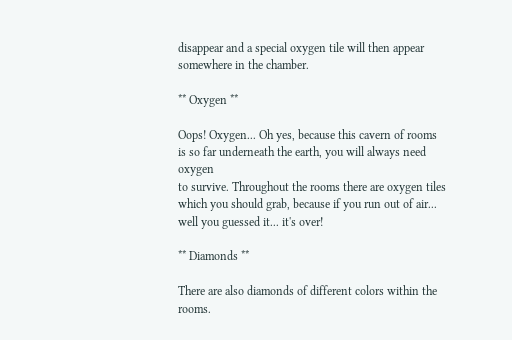disappear and a special oxygen tile will then appear
somewhere in the chamber.

** Oxygen **

Oops! Oxygen... Oh yes, because this cavern of rooms
is so far underneath the earth, you will always need oxygen
to survive. Throughout the rooms there are oxygen tiles
which you should grab, because if you run out of air...
well you guessed it... it's over!

** Diamonds **

There are also diamonds of different colors within the
rooms.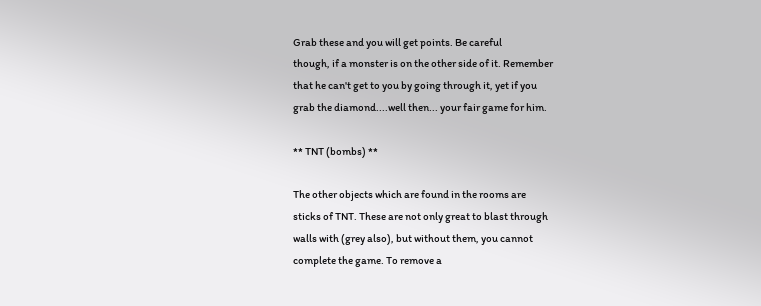Grab these and you will get points. Be careful
though, if a monster is on the other side of it. Remember
that he can't get to you by going through it, yet if you
grab the diamond....well then... your fair game for him.

** TNT (bombs) **

The other objects which are found in the rooms are
sticks of TNT. These are not only great to blast through
walls with (grey also), but without them, you cannot
complete the game. To remove a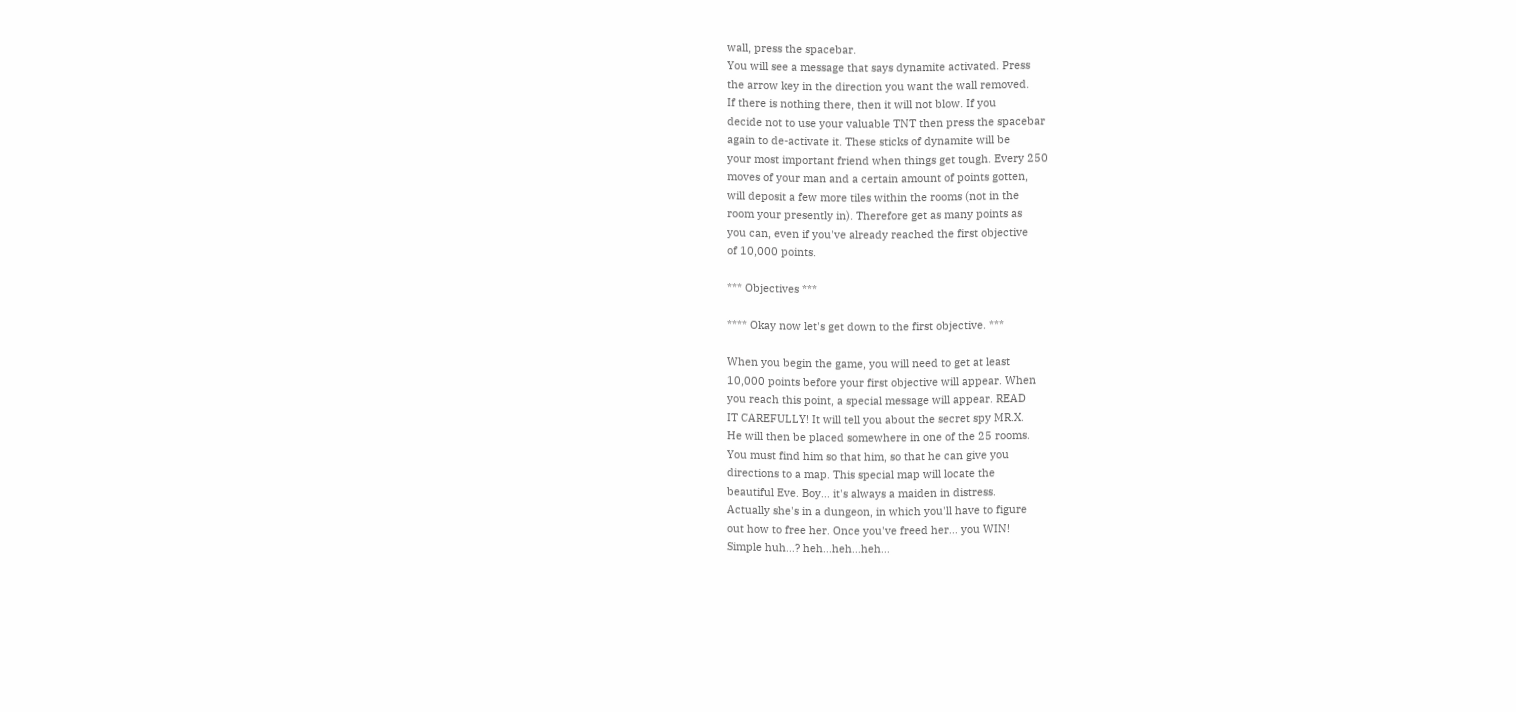wall, press the spacebar.
You will see a message that says dynamite activated. Press
the arrow key in the direction you want the wall removed.
If there is nothing there, then it will not blow. If you
decide not to use your valuable TNT then press the spacebar
again to de-activate it. These sticks of dynamite will be
your most important friend when things get tough. Every 250
moves of your man and a certain amount of points gotten,
will deposit a few more tiles within the rooms (not in the
room your presently in). Therefore get as many points as
you can, even if you've already reached the first objective
of 10,000 points.

*** Objectives ***

**** Okay now let's get down to the first objective. ***

When you begin the game, you will need to get at least
10,000 points before your first objective will appear. When
you reach this point, a special message will appear. READ
IT CAREFULLY! It will tell you about the secret spy MR.X.
He will then be placed somewhere in one of the 25 rooms.
You must find him so that him, so that he can give you
directions to a map. This special map will locate the
beautiful Eve. Boy... it's always a maiden in distress.
Actually she's in a dungeon, in which you'll have to figure
out how to free her. Once you've freed her... you WIN!
Simple huh...? heh...heh...heh...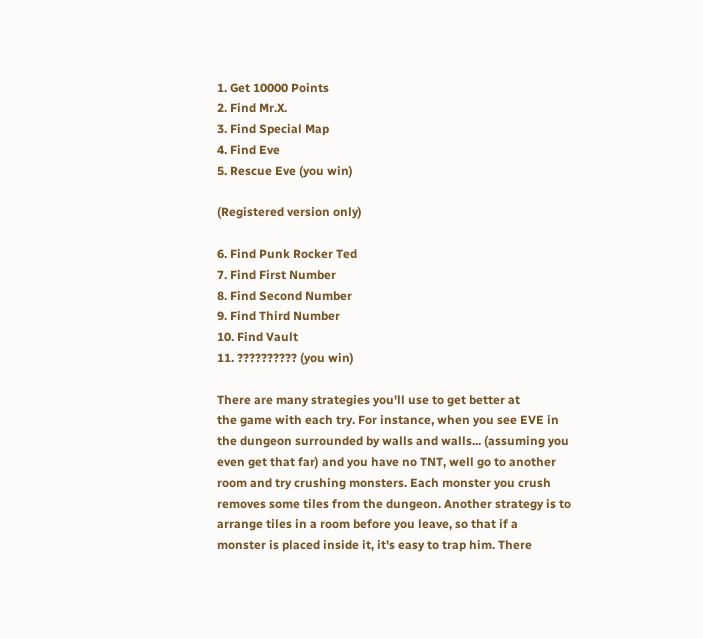1. Get 10000 Points
2. Find Mr.X.
3. Find Special Map
4. Find Eve
5. Rescue Eve (you win)

(Registered version only)

6. Find Punk Rocker Ted
7. Find First Number
8. Find Second Number
9. Find Third Number
10. Find Vault
11. ?????????? (you win)

There are many strategies you'll use to get better at
the game with each try. For instance, when you see EVE in
the dungeon surrounded by walls and walls... (assuming you
even get that far) and you have no TNT, well go to another
room and try crushing monsters. Each monster you crush
removes some tiles from the dungeon. Another strategy is to
arrange tiles in a room before you leave, so that if a
monster is placed inside it, it's easy to trap him. There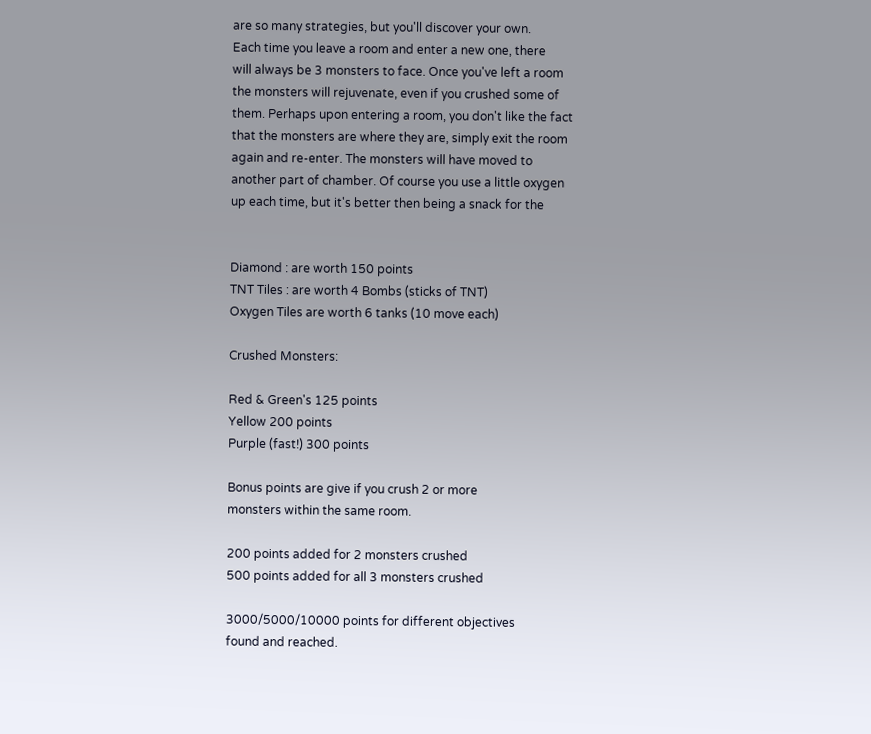are so many strategies, but you'll discover your own.
Each time you leave a room and enter a new one, there
will always be 3 monsters to face. Once you've left a room
the monsters will rejuvenate, even if you crushed some of
them. Perhaps upon entering a room, you don't like the fact
that the monsters are where they are, simply exit the room
again and re-enter. The monsters will have moved to
another part of chamber. Of course you use a little oxygen
up each time, but it's better then being a snack for the


Diamond : are worth 150 points
TNT Tiles : are worth 4 Bombs (sticks of TNT)
Oxygen Tiles are worth 6 tanks (10 move each)

Crushed Monsters:

Red & Green's 125 points
Yellow 200 points
Purple (fast!) 300 points

Bonus points are give if you crush 2 or more
monsters within the same room.

200 points added for 2 monsters crushed
500 points added for all 3 monsters crushed

3000/5000/10000 points for different objectives
found and reached.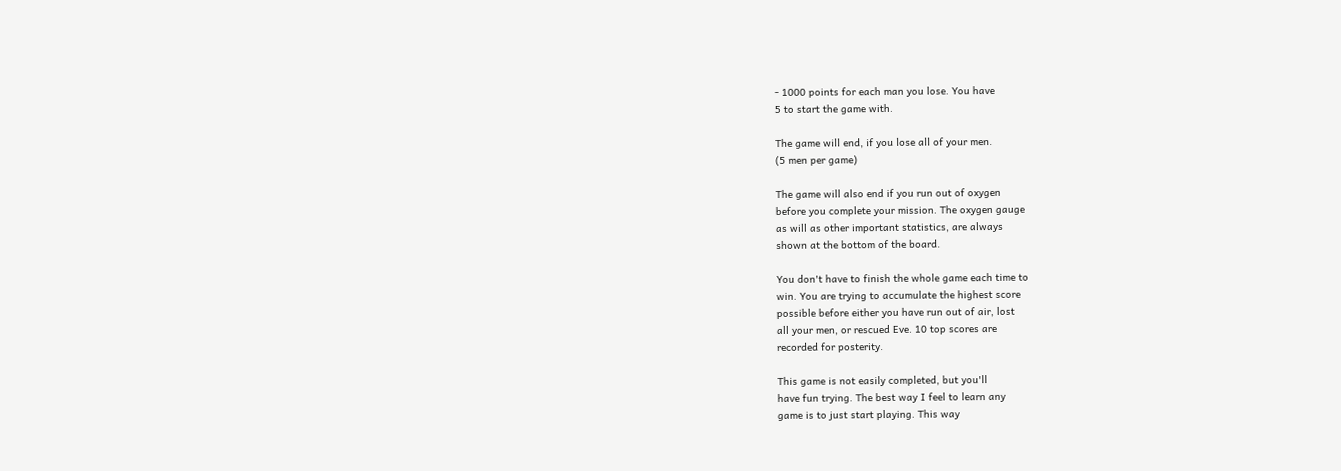- 1000 points for each man you lose. You have
5 to start the game with.

The game will end, if you lose all of your men.
(5 men per game)

The game will also end if you run out of oxygen
before you complete your mission. The oxygen gauge
as will as other important statistics, are always
shown at the bottom of the board.

You don't have to finish the whole game each time to
win. You are trying to accumulate the highest score
possible before either you have run out of air, lost
all your men, or rescued Eve. 10 top scores are
recorded for posterity.

This game is not easily completed, but you'll
have fun trying. The best way I feel to learn any
game is to just start playing. This way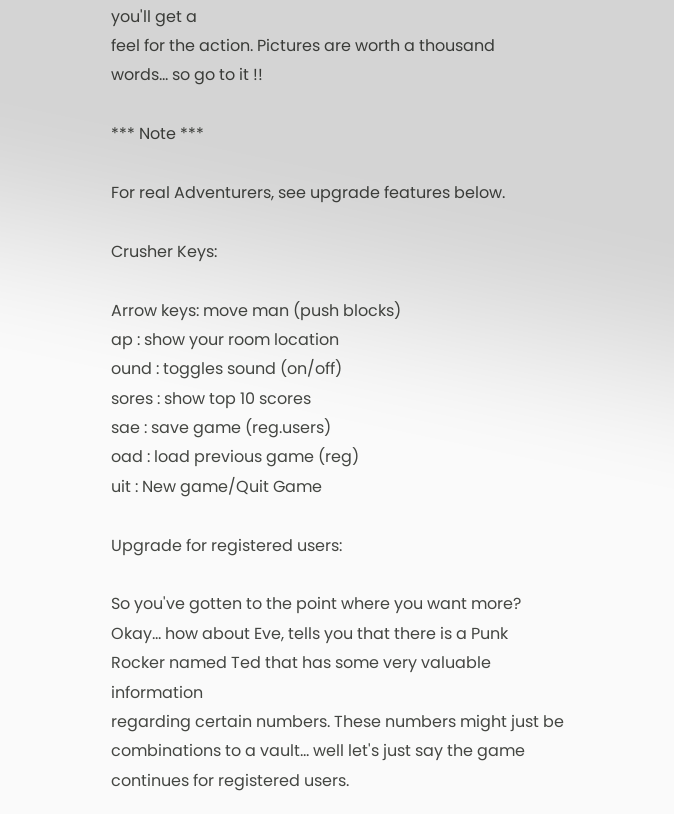you'll get a
feel for the action. Pictures are worth a thousand
words... so go to it !!

*** Note ***

For real Adventurers, see upgrade features below.

Crusher Keys:

Arrow keys: move man (push blocks)
ap : show your room location
ound : toggles sound (on/off)
sores : show top 10 scores
sae : save game (reg.users)
oad : load previous game (reg)
uit : New game/Quit Game

Upgrade for registered users:

So you've gotten to the point where you want more?
Okay... how about Eve, tells you that there is a Punk
Rocker named Ted that has some very valuable information
regarding certain numbers. These numbers might just be
combinations to a vault... well let's just say the game
continues for registered users.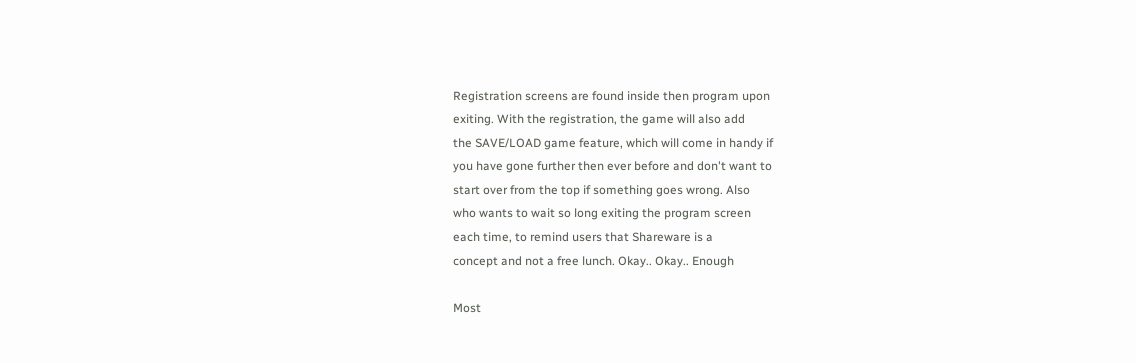Registration screens are found inside then program upon
exiting. With the registration, the game will also add
the SAVE/LOAD game feature, which will come in handy if
you have gone further then ever before and don't want to
start over from the top if something goes wrong. Also
who wants to wait so long exiting the program screen
each time, to remind users that Shareware is a
concept and not a free lunch. Okay.. Okay.. Enough

Most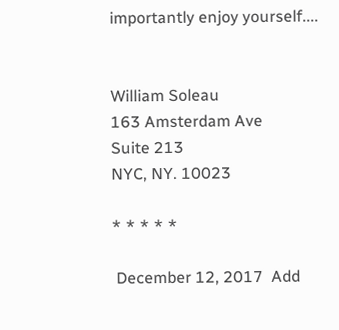importantly enjoy yourself....


William Soleau
163 Amsterdam Ave
Suite 213
NYC, NY. 10023

* * * * *

 December 12, 2017  Add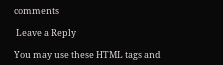comments

 Leave a Reply

You may use these HTML tags and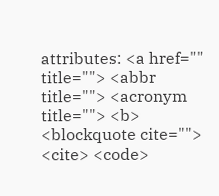attributes: <a href="" title=""> <abbr title=""> <acronym title=""> <b> <blockquote cite=""> <cite> <code>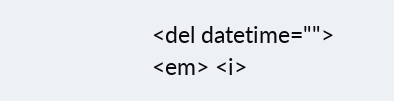<del datetime=""> <em> <i>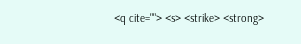<q cite=""> <s> <strike> <strong>